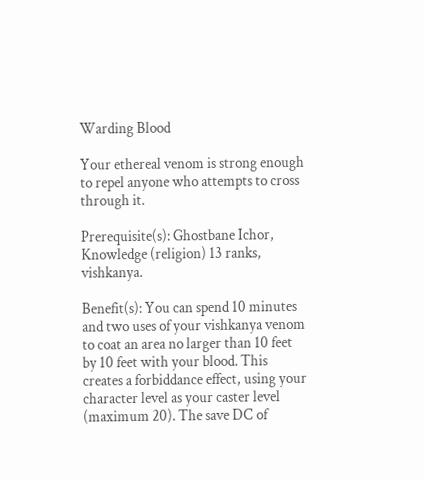Warding Blood

Your ethereal venom is strong enough to repel anyone who attempts to cross through it.

Prerequisite(s): Ghostbane Ichor, Knowledge (religion) 13 ranks, vishkanya.

Benefit(s): You can spend 10 minutes and two uses of your vishkanya venom to coat an area no larger than 10 feet by 10 feet with your blood. This creates a forbiddance effect, using your character level as your caster level (maximum 20). The save DC of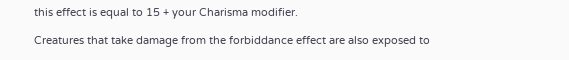this effect is equal to 15 + your Charisma modifier.

Creatures that take damage from the forbiddance effect are also exposed to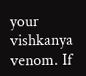your vishkanya venom. If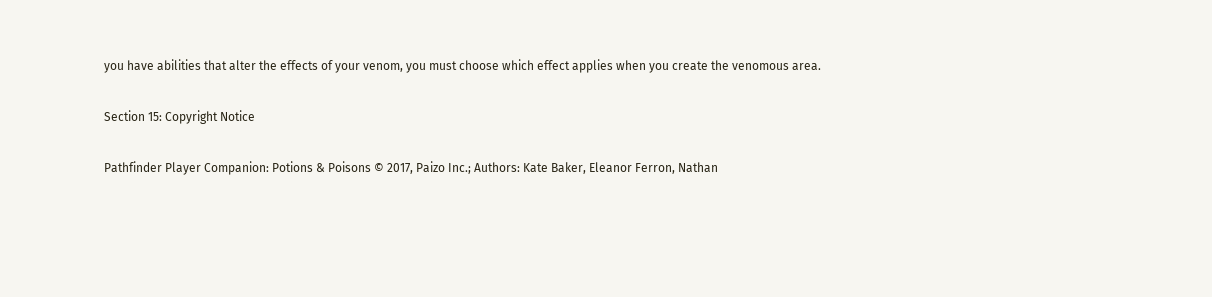you have abilities that alter the effects of your venom, you must choose which effect applies when you create the venomous area.

Section 15: Copyright Notice

Pathfinder Player Companion: Potions & Poisons © 2017, Paizo Inc.; Authors: Kate Baker, Eleanor Ferron, Nathan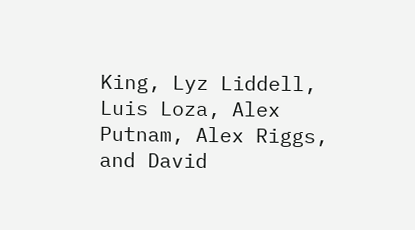King, Lyz Liddell, Luis Loza, Alex Putnam, Alex Riggs, and David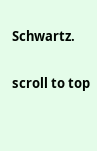Schwartz.

scroll to top